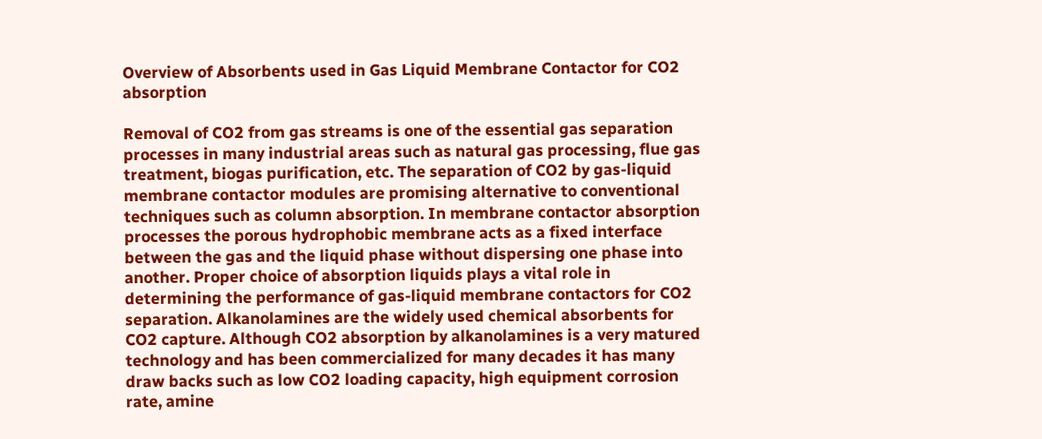Overview of Absorbents used in Gas Liquid Membrane Contactor for CO2 absorption

Removal of CO2 from gas streams is one of the essential gas separation processes in many industrial areas such as natural gas processing, flue gas treatment, biogas purification, etc. The separation of CO2 by gas-liquid membrane contactor modules are promising alternative to conventional techniques such as column absorption. In membrane contactor absorption processes the porous hydrophobic membrane acts as a fixed interface between the gas and the liquid phase without dispersing one phase into another. Proper choice of absorption liquids plays a vital role in determining the performance of gas-liquid membrane contactors for CO2 separation. Alkanolamines are the widely used chemical absorbents for CO2 capture. Although CO2 absorption by alkanolamines is a very matured technology and has been commercialized for many decades it has many draw backs such as low CO2 loading capacity, high equipment corrosion rate, amine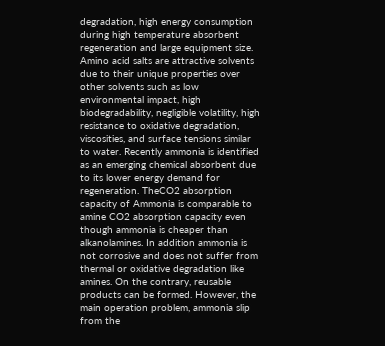degradation, high energy consumption during high temperature absorbent regeneration and large equipment size. Amino acid salts are attractive solvents due to their unique properties over other solvents such as low environmental impact, high biodegradability, negligible volatility, high resistance to oxidative degradation, viscosities, and surface tensions similar to water. Recently ammonia is identified as an emerging chemical absorbent due to its lower energy demand for regeneration. TheCO2 absorption capacity of Ammonia is comparable to amine CO2 absorption capacity even though ammonia is cheaper than alkanolamines. In addition ammonia is not corrosive and does not suffer from thermal or oxidative degradation like amines. On the contrary, reusable products can be formed. However, the main operation problem, ammonia slip from the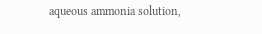aqueous ammonia solution,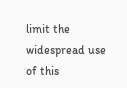limit the widespread use of this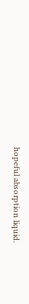hopeful absorption liquid.